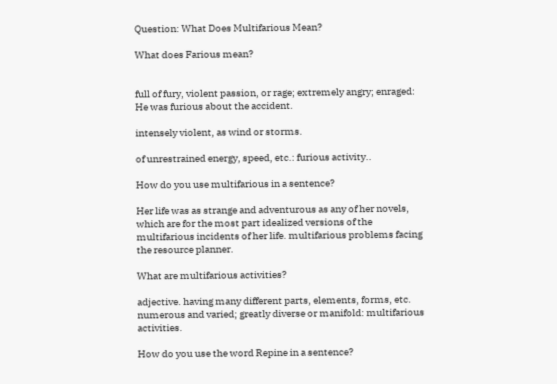Question: What Does Multifarious Mean?

What does Farious mean?


full of fury, violent passion, or rage; extremely angry; enraged: He was furious about the accident.

intensely violent, as wind or storms.

of unrestrained energy, speed, etc.: furious activity..

How do you use multifarious in a sentence?

Her life was as strange and adventurous as any of her novels, which are for the most part idealized versions of the multifarious incidents of her life. multifarious problems facing the resource planner.

What are multifarious activities?

adjective. having many different parts, elements, forms, etc. numerous and varied; greatly diverse or manifold: multifarious activities.

How do you use the word Repine in a sentence?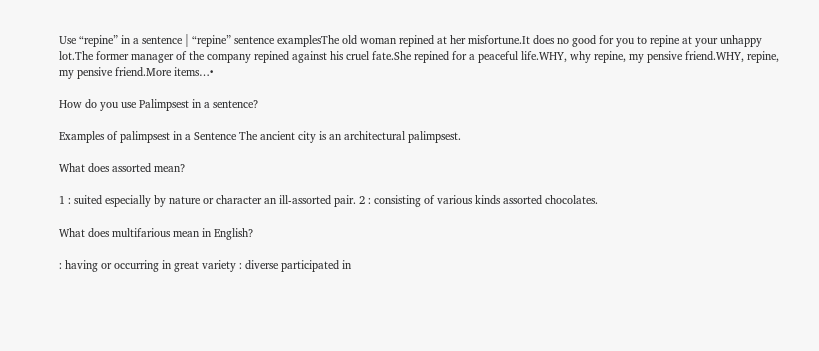Use “repine” in a sentence | “repine” sentence examplesThe old woman repined at her misfortune.It does no good for you to repine at your unhappy lot.The former manager of the company repined against his cruel fate.She repined for a peaceful life.WHY, why repine, my pensive friend.WHY, repine, my pensive friend.More items…•

How do you use Palimpsest in a sentence?

Examples of palimpsest in a Sentence The ancient city is an architectural palimpsest.

What does assorted mean?

1 : suited especially by nature or character an ill-assorted pair. 2 : consisting of various kinds assorted chocolates.

What does multifarious mean in English?

: having or occurring in great variety : diverse participated in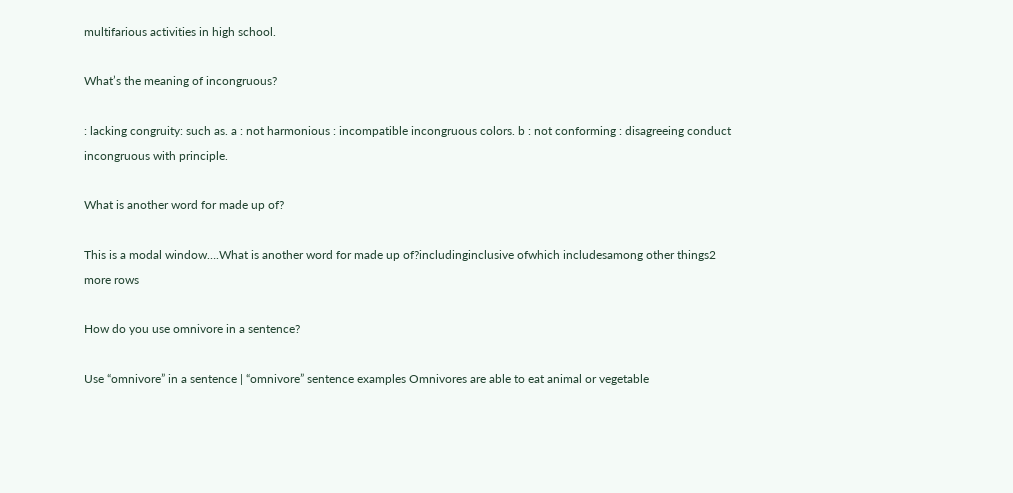multifarious activities in high school.

What’s the meaning of incongruous?

: lacking congruity: such as. a : not harmonious : incompatible incongruous colors. b : not conforming : disagreeing conduct incongruous with principle.

What is another word for made up of?

This is a modal window….What is another word for made up of?includinginclusive ofwhich includesamong other things2 more rows

How do you use omnivore in a sentence?

Use “omnivore” in a sentence | “omnivore” sentence examples Omnivores are able to eat animal or vegetable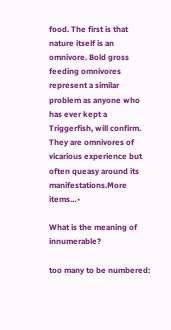food. The first is that nature itself is an omnivore. Bold gross feeding omnivores represent a similar problem as anyone who has ever kept a Triggerfish, will confirm. They are omnivores of vicarious experience but often queasy around its manifestations.More items…•

What is the meaning of innumerable?

too many to be numbered: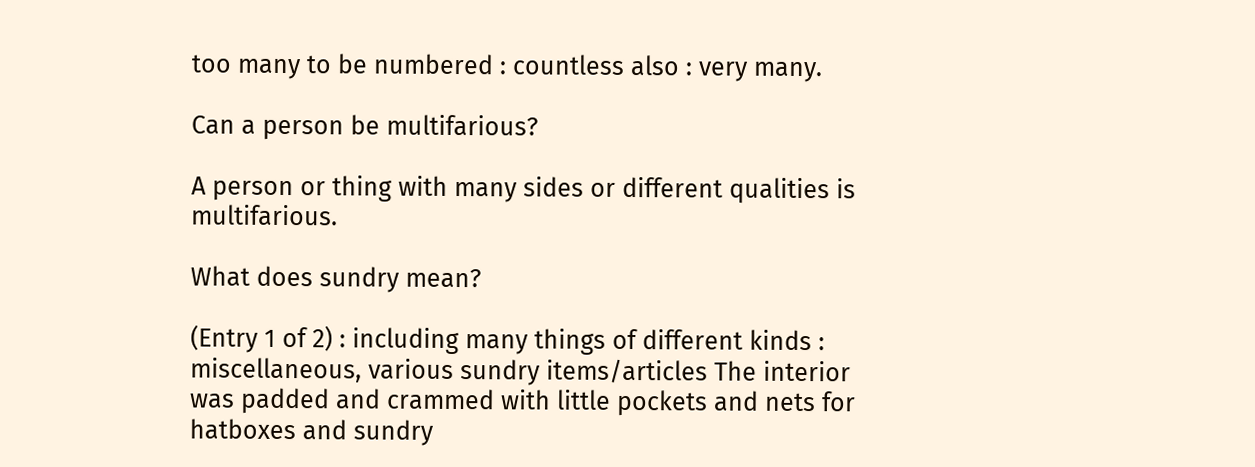too many to be numbered : countless also : very many.

Can a person be multifarious?

A person or thing with many sides or different qualities is multifarious.

What does sundry mean?

(Entry 1 of 2) : including many things of different kinds : miscellaneous, various sundry items/articles The interior was padded and crammed with little pockets and nets for hatboxes and sundry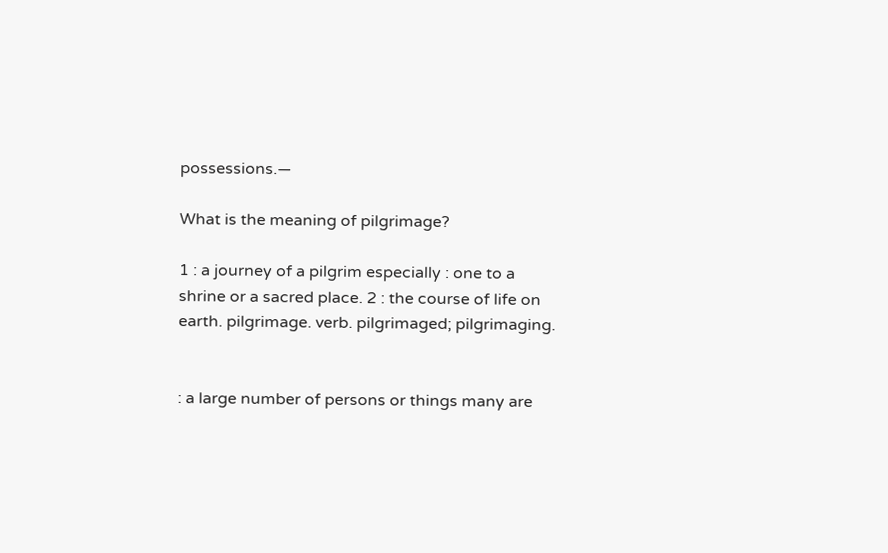possessions.—

What is the meaning of pilgrimage?

1 : a journey of a pilgrim especially : one to a shrine or a sacred place. 2 : the course of life on earth. pilgrimage. verb. pilgrimaged; pilgrimaging.


: a large number of persons or things many are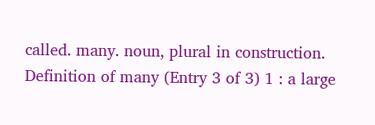called. many. noun, plural in construction. Definition of many (Entry 3 of 3) 1 : a large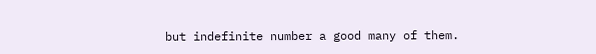but indefinite number a good many of them.